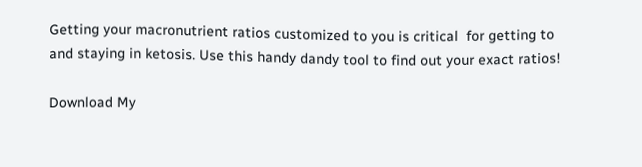Getting your macronutrient ratios customized to you is critical  for getting to and staying in ketosis. Use this handy dandy tool to find out your exact ratios!

Download My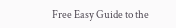Free Easy Guide to the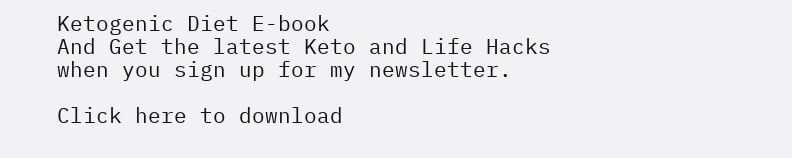Ketogenic Diet E-book
And Get the latest Keto and Life Hacks when you sign up for my newsletter.

Click here to download